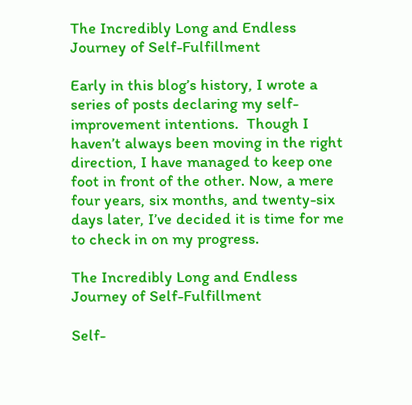The Incredibly Long and Endless Journey of Self-Fulfillment

Early in this blog’s history, I wrote a series of posts declaring my self-improvement intentions.  Though I haven’t always been moving in the right direction, I have managed to keep one foot in front of the other. Now, a mere four years, six months, and twenty-six days later, I’ve decided it is time for me to check in on my progress.

The Incredibly Long and Endless Journey of Self-Fulfillment

Self-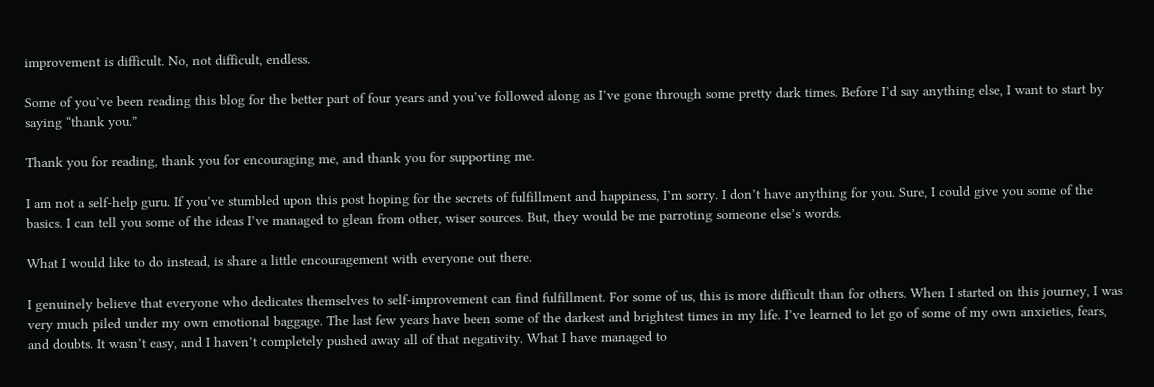improvement is difficult. No, not difficult, endless.

Some of you’ve been reading this blog for the better part of four years and you’ve followed along as I’ve gone through some pretty dark times. Before I’d say anything else, I want to start by saying “thank you.”

Thank you for reading, thank you for encouraging me, and thank you for supporting me.

I am not a self-help guru. If you’ve stumbled upon this post hoping for the secrets of fulfillment and happiness, I’m sorry. I don’t have anything for you. Sure, I could give you some of the basics. I can tell you some of the ideas I’ve managed to glean from other, wiser sources. But, they would be me parroting someone else’s words.

What I would like to do instead, is share a little encouragement with everyone out there.

I genuinely believe that everyone who dedicates themselves to self-improvement can find fulfillment. For some of us, this is more difficult than for others. When I started on this journey, I was very much piled under my own emotional baggage. The last few years have been some of the darkest and brightest times in my life. I’ve learned to let go of some of my own anxieties, fears, and doubts. It wasn’t easy, and I haven’t completely pushed away all of that negativity. What I have managed to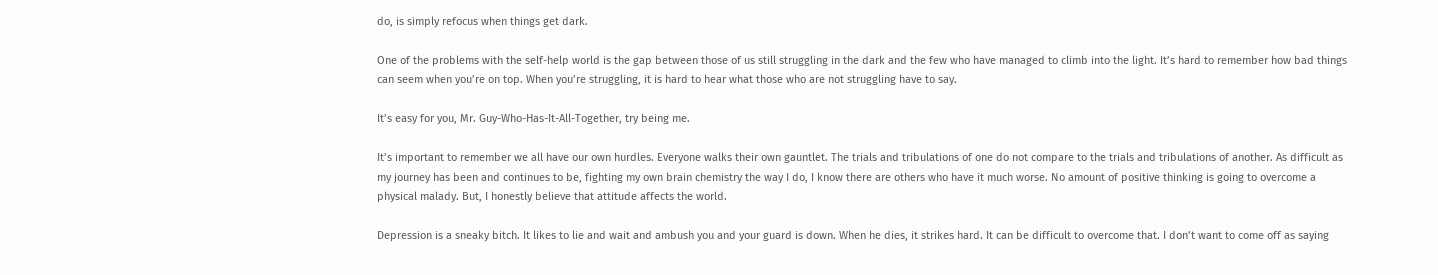do, is simply refocus when things get dark.

One of the problems with the self-help world is the gap between those of us still struggling in the dark and the few who have managed to climb into the light. It’s hard to remember how bad things can seem when you’re on top. When you’re struggling, it is hard to hear what those who are not struggling have to say.

It’s easy for you, Mr. Guy-Who-Has-It-All-Together, try being me.

It’s important to remember we all have our own hurdles. Everyone walks their own gauntlet. The trials and tribulations of one do not compare to the trials and tribulations of another. As difficult as my journey has been and continues to be, fighting my own brain chemistry the way I do, I know there are others who have it much worse. No amount of positive thinking is going to overcome a physical malady. But, I honestly believe that attitude affects the world.

Depression is a sneaky bitch. It likes to lie and wait and ambush you and your guard is down. When he dies, it strikes hard. It can be difficult to overcome that. I don’t want to come off as saying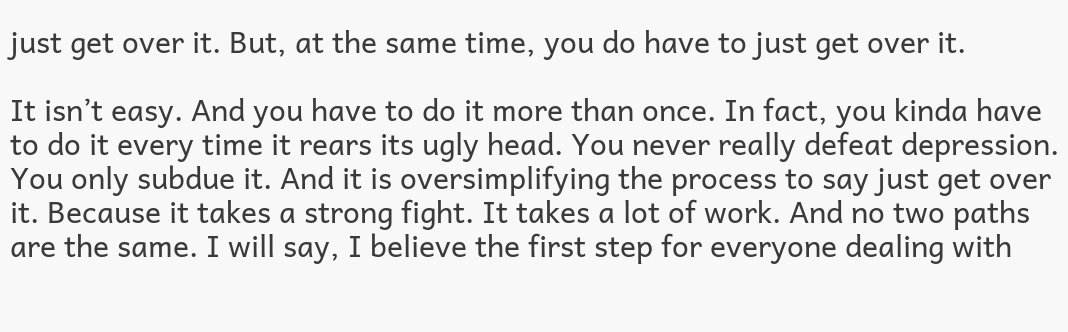just get over it. But, at the same time, you do have to just get over it.

It isn’t easy. And you have to do it more than once. In fact, you kinda have to do it every time it rears its ugly head. You never really defeat depression. You only subdue it. And it is oversimplifying the process to say just get over it. Because it takes a strong fight. It takes a lot of work. And no two paths are the same. I will say, I believe the first step for everyone dealing with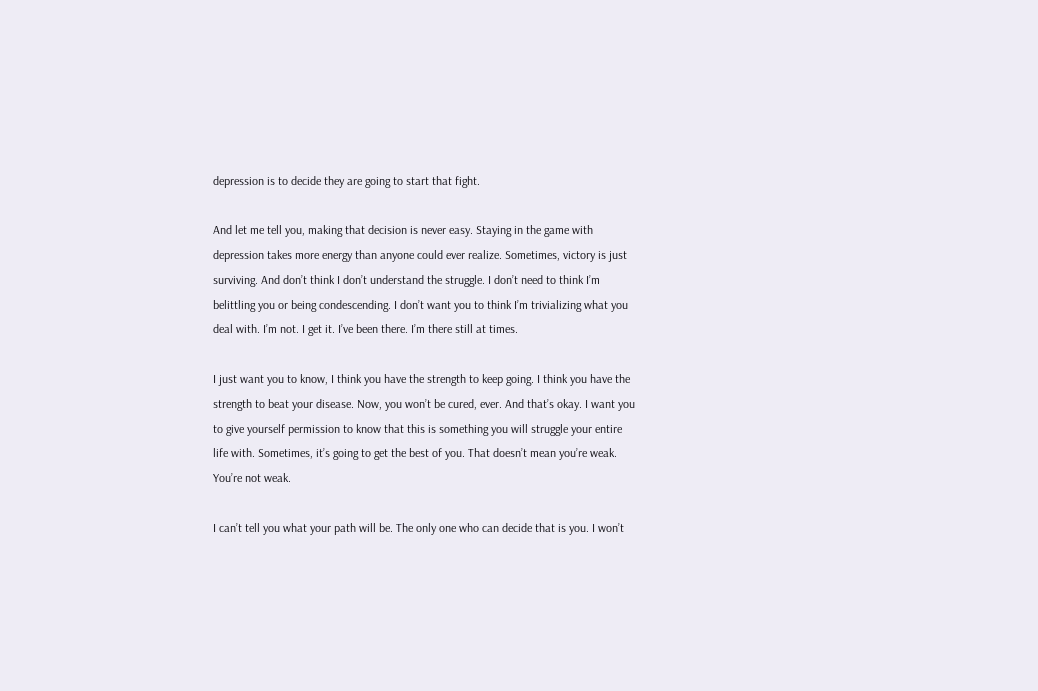depression is to decide they are going to start that fight.

And let me tell you, making that decision is never easy. Staying in the game with depression takes more energy than anyone could ever realize. Sometimes, victory is just surviving. And don’t think I don’t understand the struggle. I don’t need to think I’m belittling you or being condescending. I don’t want you to think I’m trivializing what you deal with. I’m not. I get it. I’ve been there. I’m there still at times.

I just want you to know, I think you have the strength to keep going. I think you have the strength to beat your disease. Now, you won’t be cured, ever. And that’s okay. I want you to give yourself permission to know that this is something you will struggle your entire life with. Sometimes, it’s going to get the best of you. That doesn’t mean you’re weak. You’re not weak.

I can’t tell you what your path will be. The only one who can decide that is you. I won’t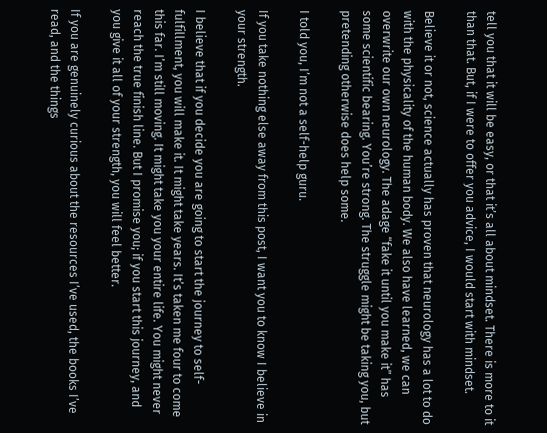tell you that it will be easy, or that it’s all about mindset. There is more to it than that. But, if I were to offer you advice, I would start with mindset.

Believe it or not, science actually has proven that neurology has a lot to do with the physicality of the human body. We also have learned, we can overwrite our own neurology. The adage “fake it until you make it” has some scientific bearing. You’re strong. The struggle might be taking you, but pretending otherwise does help some.

I told you, I’m not a self-help guru.

If you take nothing else away from this post, I want you to know I believe in your strength.

I believe that if you decide you are going to start the journey to self-fulfillment, you will make it. It might take years. It’s taken me four to come this far. I’m still moving. It might take you your entire life. You might never reach the true finish line. But I promise you; if you start this journey, and you give it all of your strength, you will feel better.

If you are genuinely curious about the resources I’ve used, the books I’ve read, and the things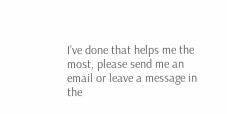I’ve done that helps me the most, please send me an email or leave a message in the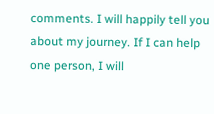comments. I will happily tell you about my journey. If I can help one person, I will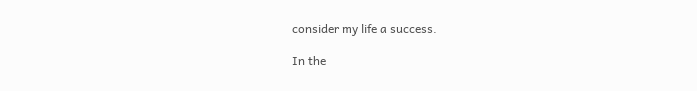consider my life a success.

In the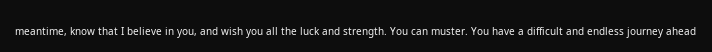meantime, know that I believe in you, and wish you all the luck and strength. You can muster. You have a difficult and endless journey ahead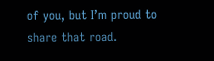of you, but I’m proud to share that road.